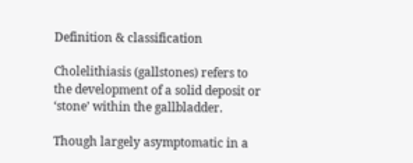Definition & classification

Cholelithiasis (gallstones) refers to the development of a solid deposit or ‘stone’ within the gallbladder.

Though largely asymptomatic in a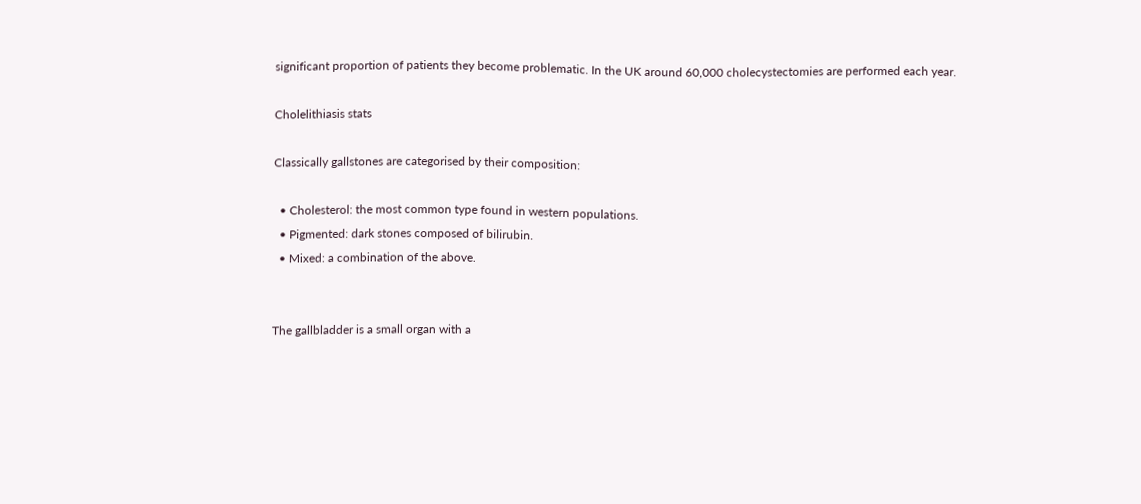significant proportion of patients they become problematic. In the UK around 60,000 cholecystectomies are performed each year.

Cholelithiasis stats

Classically gallstones are categorised by their composition:

  • Cholesterol: the most common type found in western populations.
  • Pigmented: dark stones composed of bilirubin.
  • Mixed: a combination of the above.


The gallbladder is a small organ with a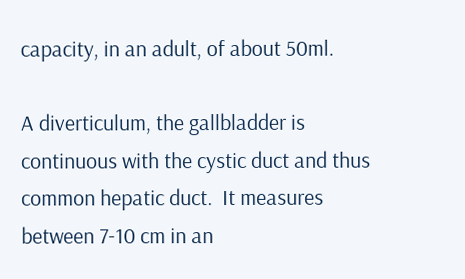capacity, in an adult, of about 50ml.

A diverticulum, the gallbladder is continuous with the cystic duct and thus common hepatic duct.  It measures between 7-10 cm in an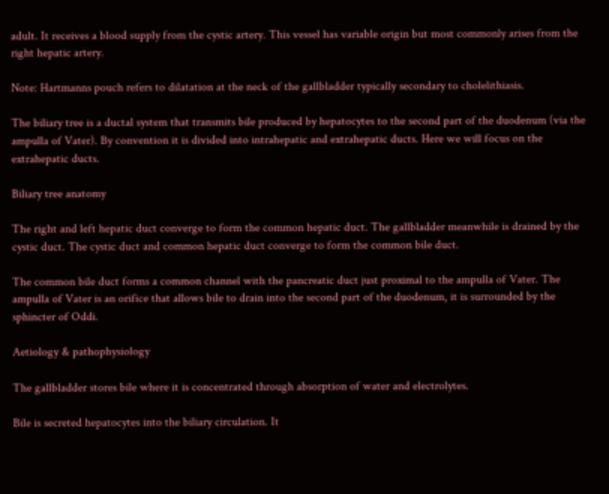adult. It receives a blood supply from the cystic artery. This vessel has variable origin but most commonly arises from the right hepatic artery.

Note: Hartmanns pouch refers to dilatation at the neck of the gallbladder typically secondary to cholelithiasis.

The biliary tree is a ductal system that transmits bile produced by hepatocytes to the second part of the duodenum (via the ampulla of Vater). By convention it is divided into intrahepatic and extrahepatic ducts. Here we will focus on the extrahepatic ducts.

Biliary tree anatomy

The right and left hepatic duct converge to form the common hepatic duct. The gallbladder meanwhile is drained by the cystic duct. The cystic duct and common hepatic duct converge to form the common bile duct.

The common bile duct forms a common channel with the pancreatic duct just proximal to the ampulla of Vater. The ampulla of Vater is an orifice that allows bile to drain into the second part of the duodenum, it is surrounded by the sphincter of Oddi.

Aetiology & pathophysiology

The gallbladder stores bile where it is concentrated through absorption of water and electrolytes.

Bile is secreted hepatocytes into the biliary circulation. It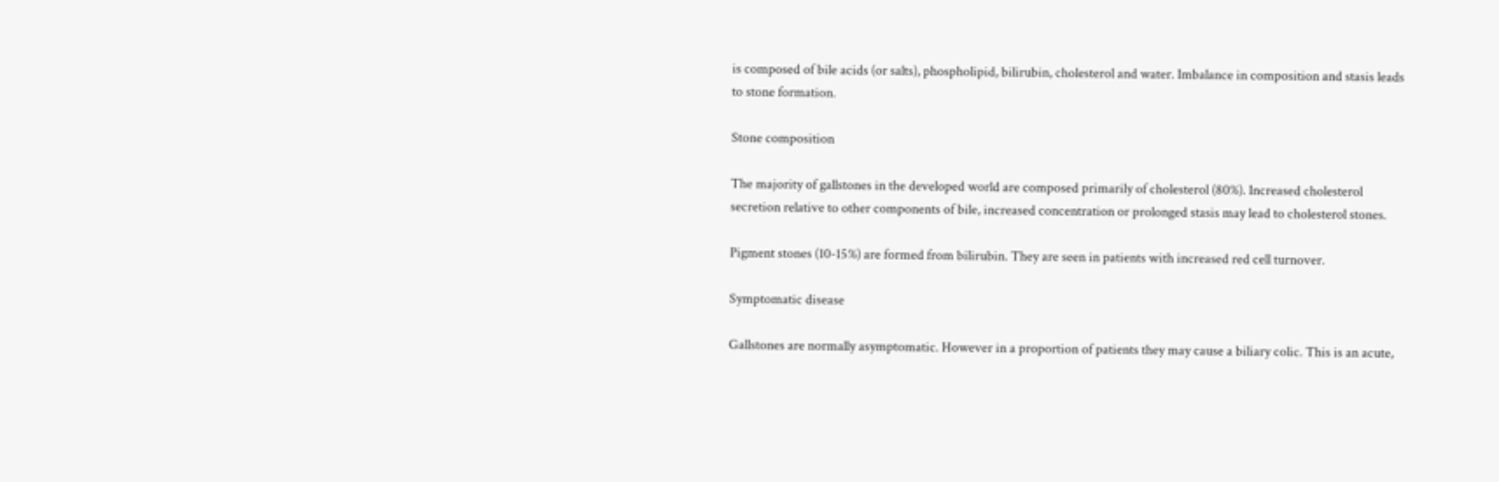is composed of bile acids (or salts), phospholipid, bilirubin, cholesterol and water. Imbalance in composition and stasis leads to stone formation.

Stone composition

The majority of gallstones in the developed world are composed primarily of cholesterol (80%). Increased cholesterol secretion relative to other components of bile, increased concentration or prolonged stasis may lead to cholesterol stones.

Pigment stones (10-15%) are formed from bilirubin. They are seen in patients with increased red cell turnover.

Symptomatic disease

Gallstones are normally asymptomatic. However in a proportion of patients they may cause a biliary colic. This is an acute,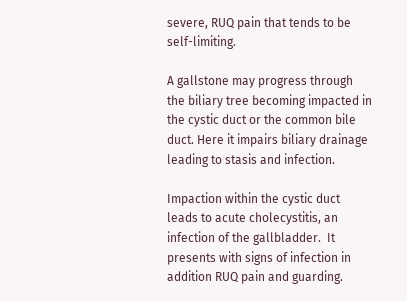severe, RUQ pain that tends to be self-limiting.

A gallstone may progress through the biliary tree becoming impacted in the cystic duct or the common bile duct. Here it impairs biliary drainage leading to stasis and infection.

Impaction within the cystic duct leads to acute cholecystitis, an infection of the gallbladder.  It presents with signs of infection in addition RUQ pain and guarding.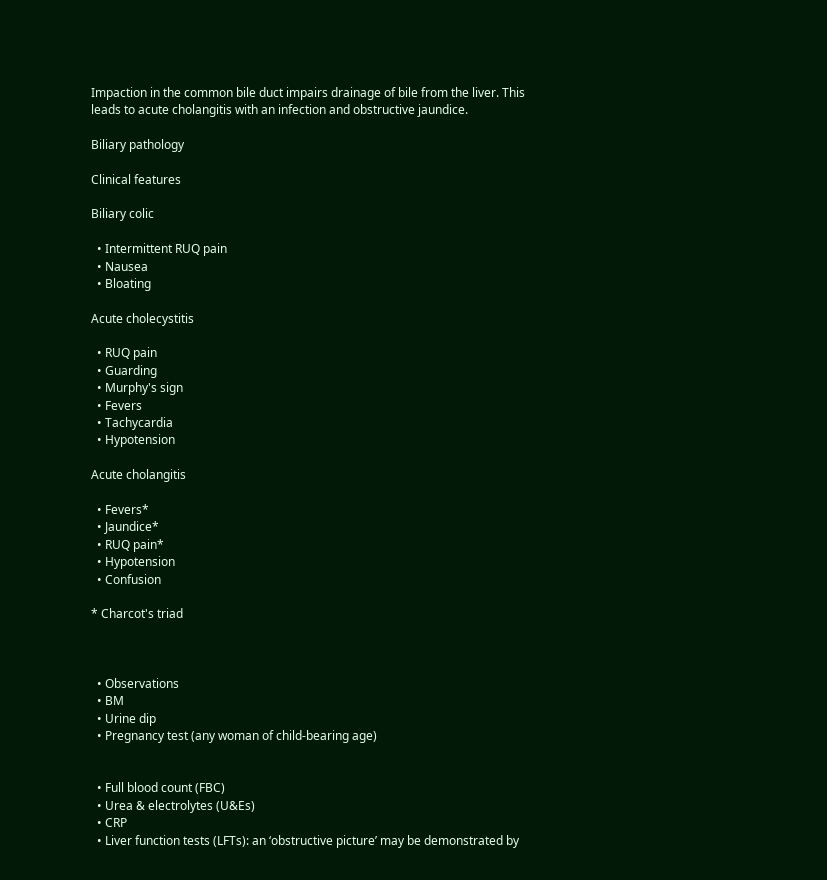Impaction in the common bile duct impairs drainage of bile from the liver. This leads to acute cholangitis with an infection and obstructive jaundice.

Biliary pathology

Clinical features

Biliary colic

  • Intermittent RUQ pain
  • Nausea
  • Bloating

Acute cholecystitis

  • RUQ pain
  • Guarding
  • Murphy's sign
  • Fevers
  • Tachycardia
  • Hypotension

Acute cholangitis

  • Fevers*
  • Jaundice*
  • RUQ pain*
  • Hypotension
  • Confusion

* Charcot's triad



  • Observations
  • BM
  • Urine dip
  • Pregnancy test (any woman of child-bearing age)


  • Full blood count (FBC)
  • Urea & electrolytes (U&Es)
  • CRP
  • Liver function tests (LFTs): an ‘obstructive picture’ may be demonstrated by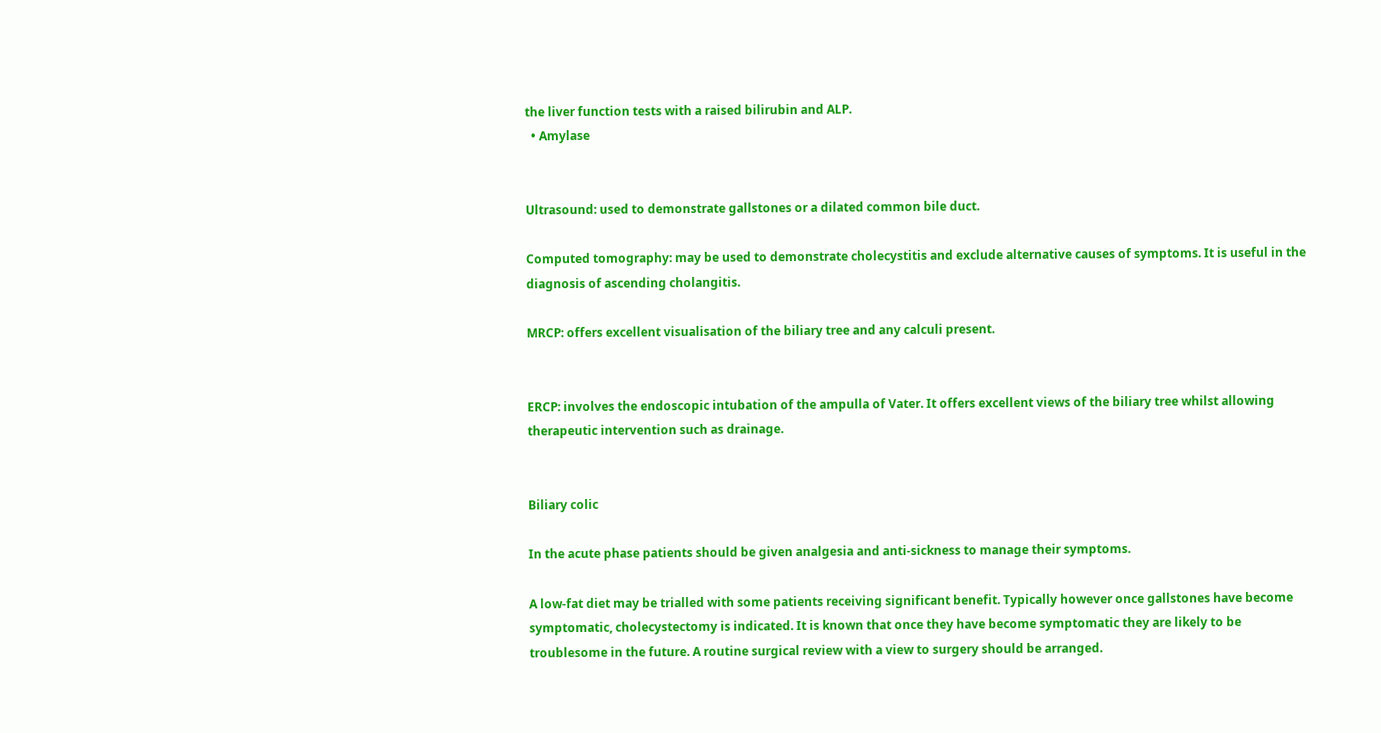the liver function tests with a raised bilirubin and ALP.
  • Amylase


Ultrasound: used to demonstrate gallstones or a dilated common bile duct.

Computed tomography: may be used to demonstrate cholecystitis and exclude alternative causes of symptoms. It is useful in the diagnosis of ascending cholangitis.

MRCP: offers excellent visualisation of the biliary tree and any calculi present.


ERCP: involves the endoscopic intubation of the ampulla of Vater. It offers excellent views of the biliary tree whilst allowing therapeutic intervention such as drainage.


Biliary colic

In the acute phase patients should be given analgesia and anti-sickness to manage their symptoms.

A low-fat diet may be trialled with some patients receiving significant benefit. Typically however once gallstones have become symptomatic, cholecystectomy is indicated. It is known that once they have become symptomatic they are likely to be troublesome in the future. A routine surgical review with a view to surgery should be arranged.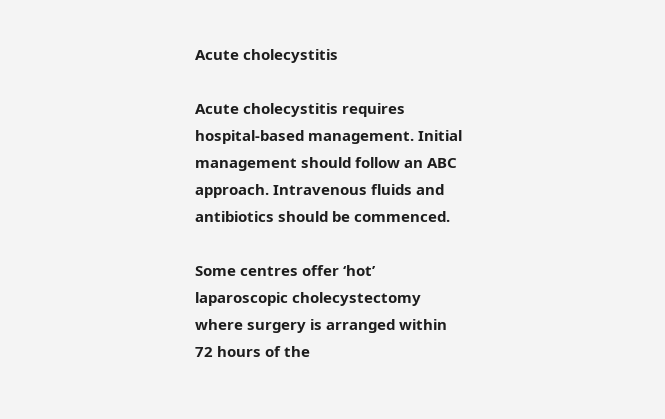Acute cholecystitis

Acute cholecystitis requires hospital-based management. Initial management should follow an ABC approach. Intravenous fluids and antibiotics should be commenced.

Some centres offer ‘hot’ laparoscopic cholecystectomy where surgery is arranged within 72 hours of the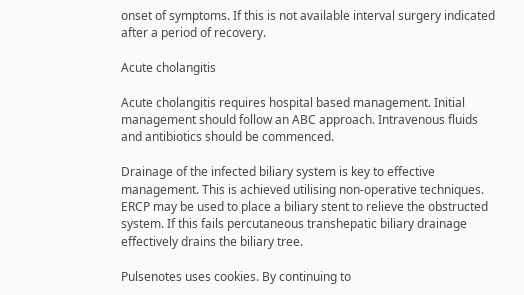onset of symptoms. If this is not available interval surgery indicated after a period of recovery.

Acute cholangitis

Acute cholangitis requires hospital based management. Initial management should follow an ABC approach. Intravenous fluids and antibiotics should be commenced.

Drainage of the infected biliary system is key to effective management. This is achieved utilising non-operative techniques. ERCP may be used to place a biliary stent to relieve the obstructed system. If this fails percutaneous transhepatic biliary drainage effectively drains the biliary tree.

Pulsenotes uses cookies. By continuing to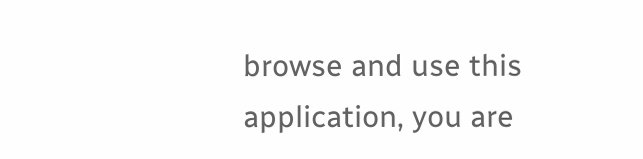browse and use this application, you are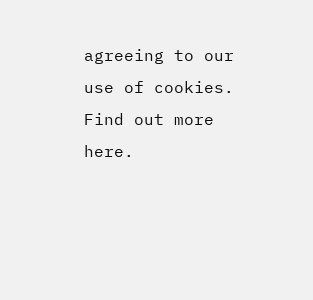agreeing to our use of cookies. Find out more here.